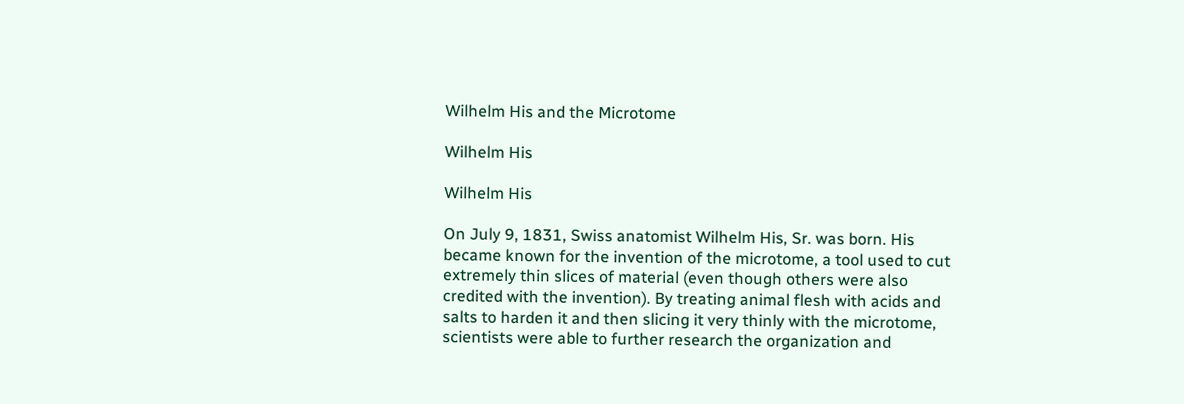Wilhelm His and the Microtome

Wilhelm His

Wilhelm His

On July 9, 1831, Swiss anatomist Wilhelm His, Sr. was born. His became known for the invention of the microtome, a tool used to cut extremely thin slices of material (even though others were also credited with the invention). By treating animal flesh with acids and salts to harden it and then slicing it very thinly with the microtome, scientists were able to further research the organization and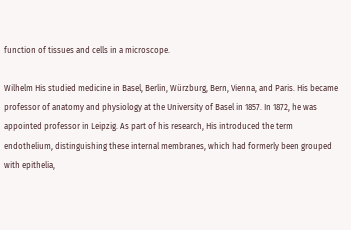function of tissues and cells in a microscope.

Wilhelm His studied medicine in Basel, Berlin, Würzburg, Bern, Vienna, and Paris. His became professor of anatomy and physiology at the University of Basel in 1857. In 1872, he was appointed professor in Leipzig. As part of his research, His introduced the term endothelium, distinguishing these internal membranes, which had formerly been grouped with epithelia,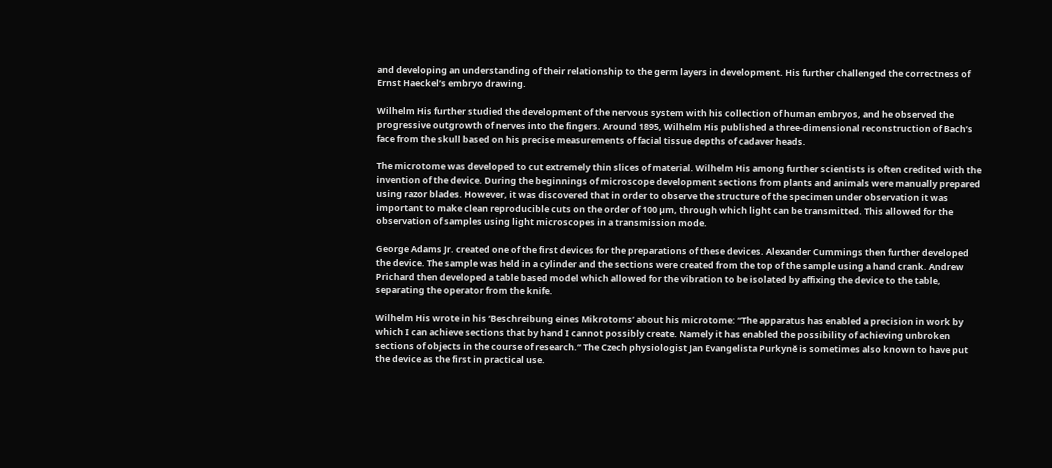and developing an understanding of their relationship to the germ layers in development. His further challenged the correctness of Ernst Haeckel’s embryo drawing.

Wilhelm His further studied the development of the nervous system with his collection of human embryos, and he observed the progressive outgrowth of nerves into the fingers. Around 1895, Wilhelm His published a three-dimensional reconstruction of Bach’s face from the skull based on his precise measurements of facial tissue depths of cadaver heads.

The microtome was developed to cut extremely thin slices of material. Wilhelm His among further scientists is often credited with the invention of the device. During the beginnings of microscope development sections from plants and animals were manually prepared using razor blades. However, it was discovered that in order to observe the structure of the specimen under observation it was important to make clean reproducible cuts on the order of 100 µm, through which light can be transmitted. This allowed for the observation of samples using light microscopes in a transmission mode.

George Adams Jr. created one of the first devices for the preparations of these devices. Alexander Cummings then further developed the device. The sample was held in a cylinder and the sections were created from the top of the sample using a hand crank. Andrew Prichard then developed a table based model which allowed for the vibration to be isolated by affixing the device to the table, separating the operator from the knife.

Wilhelm His wrote in his ‘Beschreibung eines Mikrotoms’ about his microtome: “The apparatus has enabled a precision in work by which I can achieve sections that by hand I cannot possibly create. Namely it has enabled the possibility of achieving unbroken sections of objects in the course of research.” The Czech physiologist Jan Evangelista Purkyně is sometimes also known to have put the device as the first in practical use.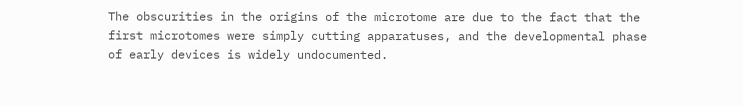The obscurities in the origins of the microtome are due to the fact that the first microtomes were simply cutting apparatuses, and the developmental phase of early devices is widely undocumented.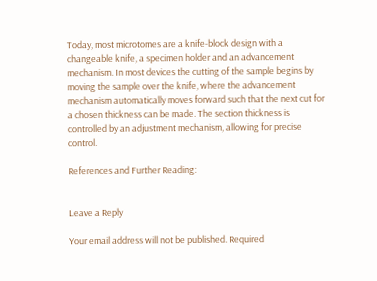Today, most microtomes are a knife-block design with a changeable knife, a specimen holder and an advancement mechanism. In most devices the cutting of the sample begins by moving the sample over the knife, where the advancement mechanism automatically moves forward such that the next cut for a chosen thickness can be made. The section thickness is controlled by an adjustment mechanism, allowing for precise control.

References and Further Reading:


Leave a Reply

Your email address will not be published. Required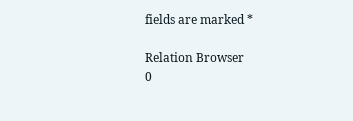fields are marked *

Relation Browser
0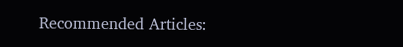Recommended Articles: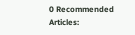0 Recommended Articles: